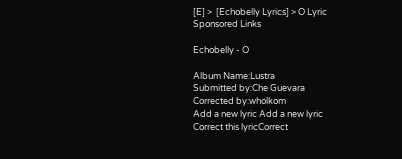[E] >  [Echobelly Lyrics] > O Lyric
Sponsored Links

Echobelly - O

Album Name:Lustra
Submitted by:Che Guevara
Corrected by:wholkom
Add a new lyric Add a new lyric      Correct this lyricCorrect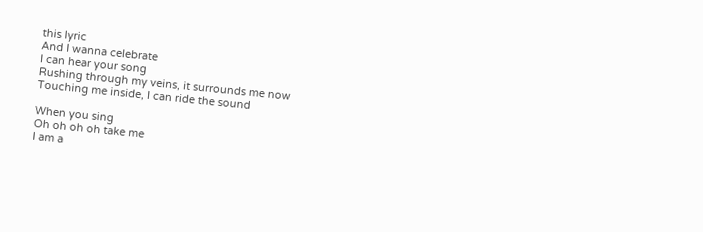this lyric
And I wanna celebrate
I can hear your song
Rushing through my veins, it surrounds me now
Touching me inside, I can ride the sound

When you sing
Oh oh oh oh take me
I am a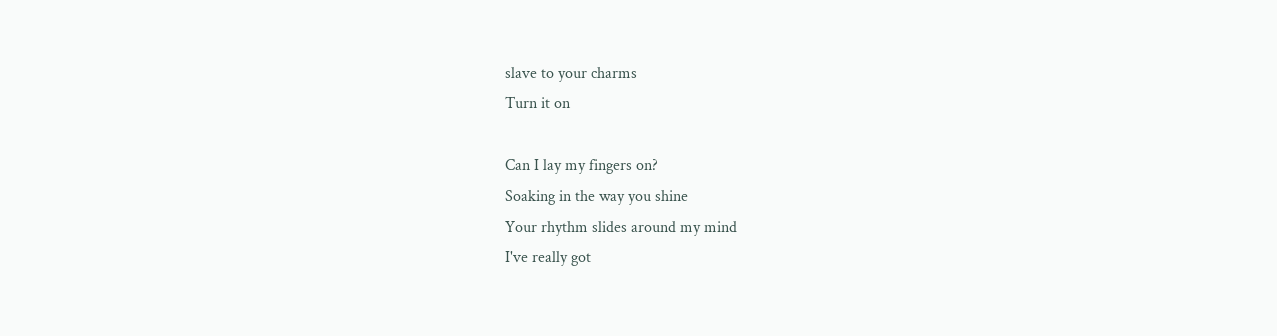slave to your charms
Turn it on

Can I lay my fingers on?
Soaking in the way you shine
Your rhythm slides around my mind
I've really got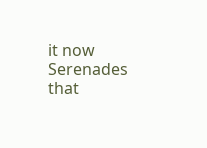it now
Serenades that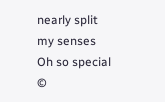nearly split my senses
Oh so special
©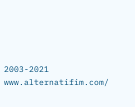2003-2021 www.alternatifim.com/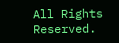All Rights Reserved.